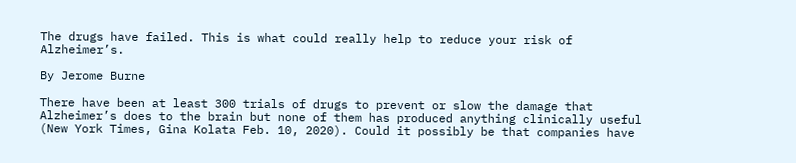The drugs have failed. This is what could really help to reduce your risk of Alzheimer’s.

By Jerome Burne

There have been at least 300 trials of drugs to prevent or slow the damage that Alzheimer’s does to the brain but none of them has produced anything clinically useful (New York Times, Gina Kolata Feb. 10, 2020). Could it possibly be that companies have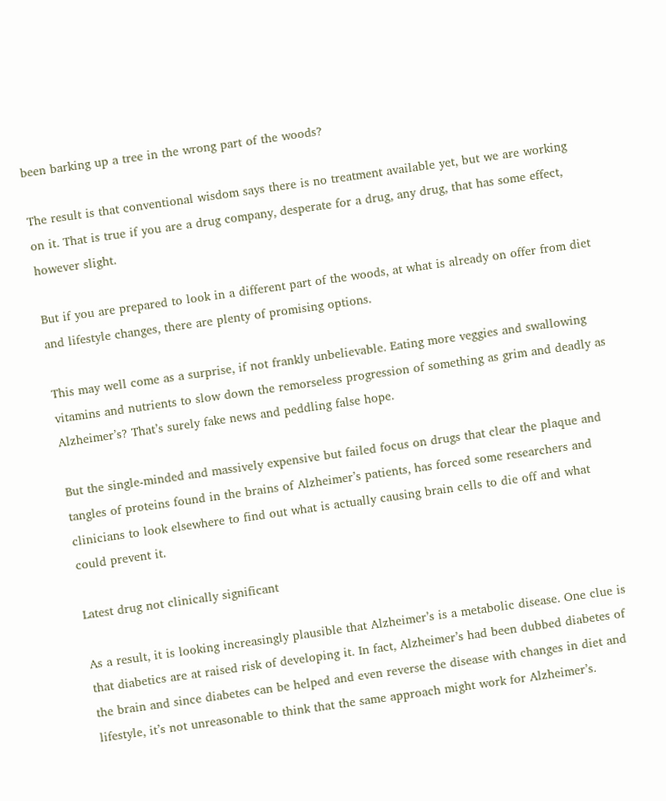been barking up a tree in the wrong part of the woods?

The result is that conventional wisdom says there is no treatment available yet, but we are working on it. That is true if you are a drug company, desperate for a drug, any drug, that has some effect, however slight.

But if you are prepared to look in a different part of the woods, at what is already on offer from diet and lifestyle changes, there are plenty of promising options.

This may well come as a surprise, if not frankly unbelievable. Eating more veggies and swallowing vitamins and nutrients to slow down the remorseless progression of something as grim and deadly as Alzheimer’s? That’s surely fake news and peddling false hope.

But the single-minded and massively expensive but failed focus on drugs that clear the plaque and tangles of proteins found in the brains of Alzheimer’s patients, has forced some researchers and clinicians to look elsewhere to find out what is actually causing brain cells to die off and what could prevent it.

Latest drug not clinically significant

As a result, it is looking increasingly plausible that Alzheimer’s is a metabolic disease. One clue is that diabetics are at raised risk of developing it. In fact, Alzheimer’s had been dubbed diabetes of the brain and since diabetes can be helped and even reverse the disease with changes in diet and lifestyle, it’s not unreasonable to think that the same approach might work for Alzheimer’s.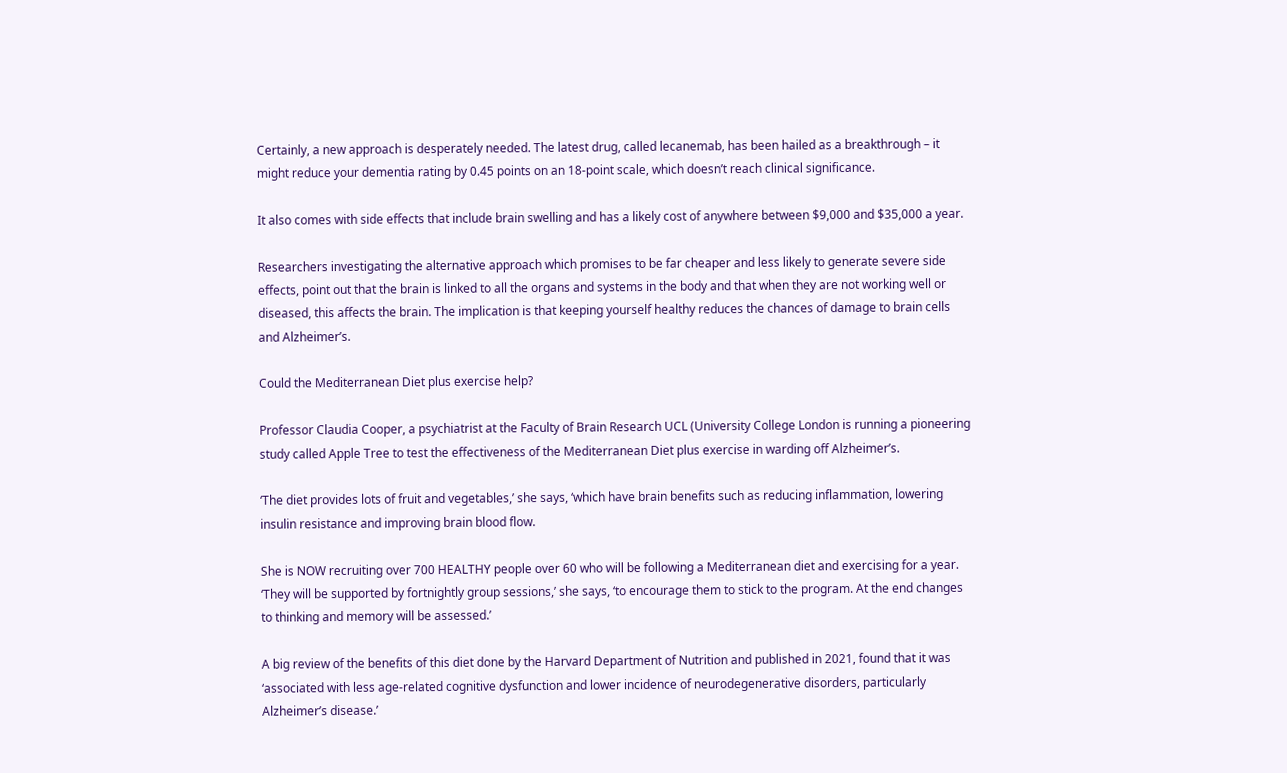Certainly, a new approach is desperately needed. The latest drug, called lecanemab, has been hailed as a breakthrough – it might reduce your dementia rating by 0.45 points on an 18-point scale, which doesn’t reach clinical significance.

It also comes with side effects that include brain swelling and has a likely cost of anywhere between $9,000 and $35,000 a year.

Researchers investigating the alternative approach which promises to be far cheaper and less likely to generate severe side effects, point out that the brain is linked to all the organs and systems in the body and that when they are not working well or diseased, this affects the brain. The implication is that keeping yourself healthy reduces the chances of damage to brain cells and Alzheimer’s.

Could the Mediterranean Diet plus exercise help?

Professor Claudia Cooper, a psychiatrist at the Faculty of Brain Research UCL (University College London is running a pioneering study called Apple Tree to test the effectiveness of the Mediterranean Diet plus exercise in warding off Alzheimer’s.

‘The diet provides lots of fruit and vegetables,’ she says, ‘which have brain benefits such as reducing inflammation, lowering insulin resistance and improving brain blood flow.

She is NOW recruiting over 700 HEALTHY people over 60 who will be following a Mediterranean diet and exercising for a year. ‘They will be supported by fortnightly group sessions,’ she says, ‘to encourage them to stick to the program. At the end changes to thinking and memory will be assessed.’

A big review of the benefits of this diet done by the Harvard Department of Nutrition and published in 2021, found that it was ‘associated with less age-related cognitive dysfunction and lower incidence of neurodegenerative disorders, particularly Alzheimer’s disease.’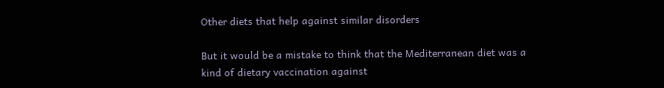Other diets that help against similar disorders

But it would be a mistake to think that the Mediterranean diet was a kind of dietary vaccination against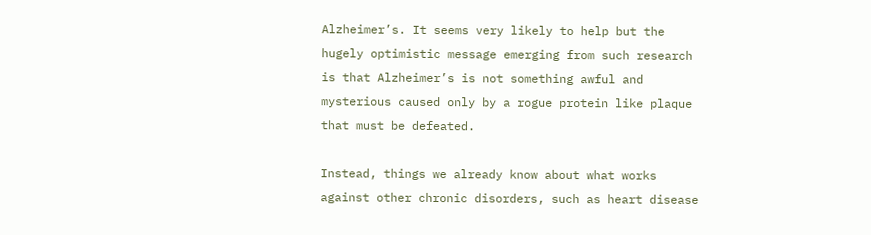Alzheimer’s. It seems very likely to help but the hugely optimistic message emerging from such research is that Alzheimer’s is not something awful and mysterious caused only by a rogue protein like plaque that must be defeated.

Instead, things we already know about what works against other chronic disorders, such as heart disease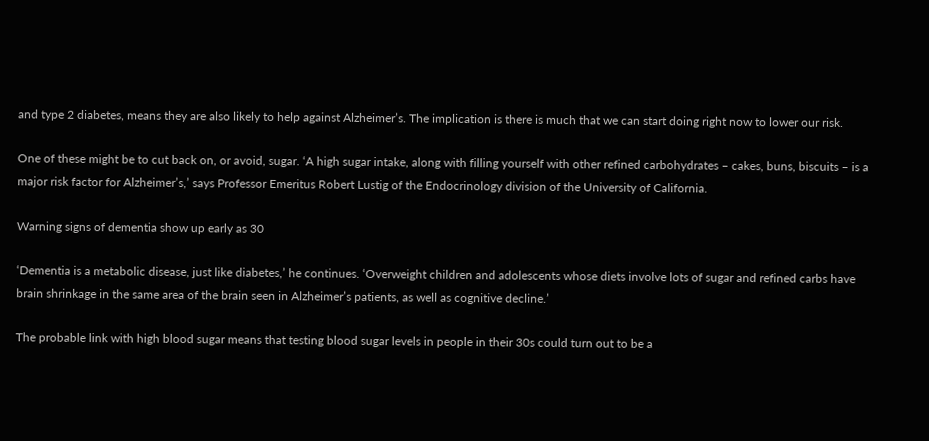and type 2 diabetes, means they are also likely to help against Alzheimer’s. The implication is there is much that we can start doing right now to lower our risk.

One of these might be to cut back on, or avoid, sugar. ‘A high sugar intake, along with filling yourself with other refined carbohydrates – cakes, buns, biscuits – is a major risk factor for Alzheimer’s,’ says Professor Emeritus Robert Lustig of the Endocrinology division of the University of California.

Warning signs of dementia show up early as 30

‘Dementia is a metabolic disease, just like diabetes,’ he continues. ‘Overweight children and adolescents whose diets involve lots of sugar and refined carbs have brain shrinkage in the same area of the brain seen in Alzheimer’s patients, as well as cognitive decline.’

The probable link with high blood sugar means that testing blood sugar levels in people in their 30s could turn out to be a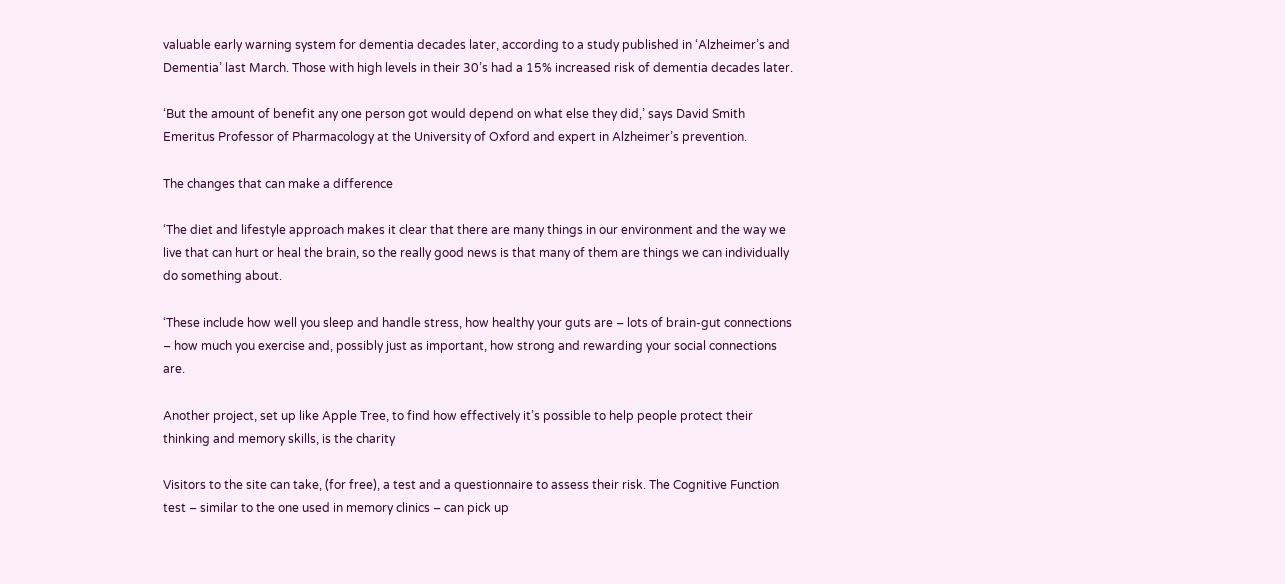valuable early warning system for dementia decades later, according to a study published in ‘Alzheimer’s and Dementia’ last March. Those with high levels in their 30’s had a 15% increased risk of dementia decades later.

‘But the amount of benefit any one person got would depend on what else they did,’ says David Smith Emeritus Professor of Pharmacology at the University of Oxford and expert in Alzheimer’s prevention.

The changes that can make a difference

‘The diet and lifestyle approach makes it clear that there are many things in our environment and the way we live that can hurt or heal the brain, so the really good news is that many of them are things we can individually do something about.

‘These include how well you sleep and handle stress, how healthy your guts are – lots of brain-gut connections – how much you exercise and, possibly just as important, how strong and rewarding your social connections are.

Another project, set up like Apple Tree, to find how effectively it’s possible to help people protect their thinking and memory skills, is the charity

Visitors to the site can take, (for free), a test and a questionnaire to assess their risk. The Cognitive Function test – similar to the one used in memory clinics – can pick up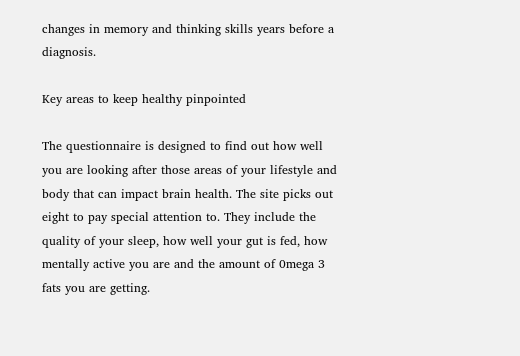changes in memory and thinking skills years before a diagnosis.

Key areas to keep healthy pinpointed

The questionnaire is designed to find out how well you are looking after those areas of your lifestyle and body that can impact brain health. The site picks out eight to pay special attention to. They include the quality of your sleep, how well your gut is fed, how mentally active you are and the amount of 0mega 3 fats you are getting.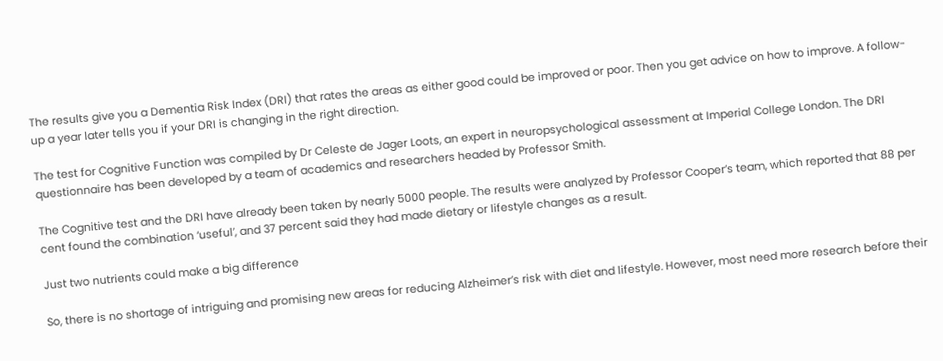The results give you a Dementia Risk Index (DRI) that rates the areas as either good could be improved or poor. Then you get advice on how to improve. A follow-up a year later tells you if your DRI is changing in the right direction.

The test for Cognitive Function was compiled by Dr Celeste de Jager Loots, an expert in neuropsychological assessment at Imperial College London. The DRI questionnaire has been developed by a team of academics and researchers headed by Professor Smith.

The Cognitive test and the DRI have already been taken by nearly 5000 people. The results were analyzed by Professor Cooper’s team, which reported that 88 per cent found the combination ‘useful’, and 37 percent said they had made dietary or lifestyle changes as a result.

Just two nutrients could make a big difference

So, there is no shortage of intriguing and promising new areas for reducing Alzheimer’s risk with diet and lifestyle. However, most need more research before their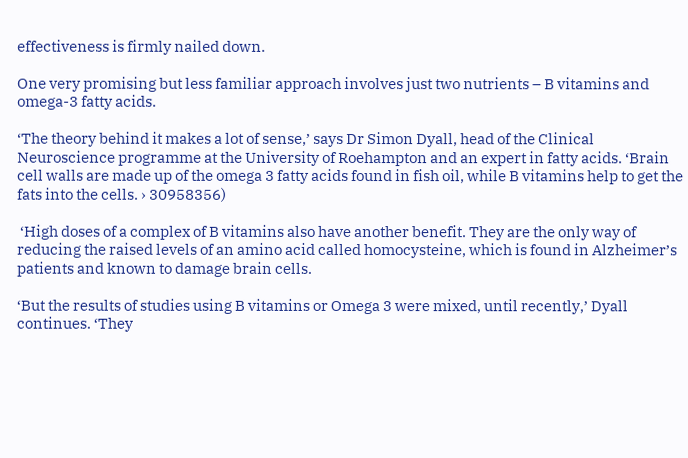effectiveness is firmly nailed down.

One very promising but less familiar approach involves just two nutrients – B vitamins and omega-3 fatty acids.

‘The theory behind it makes a lot of sense,’ says Dr Simon Dyall, head of the Clinical Neuroscience programme at the University of Roehampton and an expert in fatty acids. ‘Brain cell walls are made up of the omega 3 fatty acids found in fish oil, while B vitamins help to get the fats into the cells. › 30958356)

 ‘High doses of a complex of B vitamins also have another benefit. They are the only way of reducing the raised levels of an amino acid called homocysteine, which is found in Alzheimer’s patients and known to damage brain cells.

‘But the results of studies using B vitamins or Omega 3 were mixed, until recently,’ Dyall continues. ‘They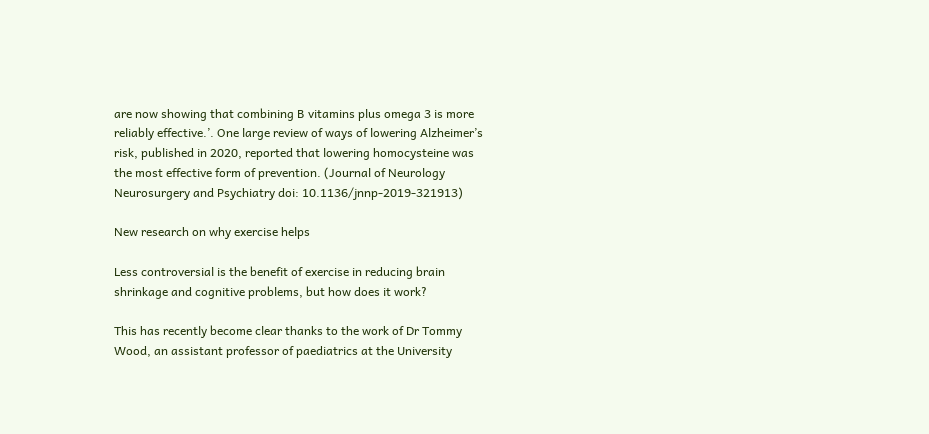are now showing that combining B vitamins plus omega 3 is more reliably effective.’. One large review of ways of lowering Alzheimer’s risk, published in 2020, reported that lowering homocysteine was the most effective form of prevention. (Journal of Neurology Neurosurgery and Psychiatry doi: 10.1136/jnnp-2019-321913)

New research on why exercise helps

Less controversial is the benefit of exercise in reducing brain shrinkage and cognitive problems, but how does it work?

This has recently become clear thanks to the work of Dr Tommy Wood, an assistant professor of paediatrics at the University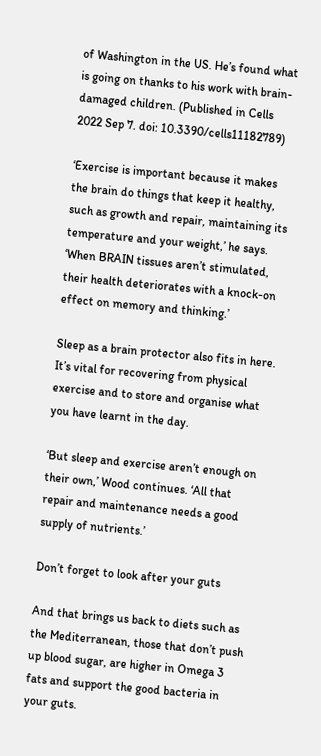of Washington in the US. He’s found what is going on thanks to his work with brain-damaged children. (Published in Cells 2022 Sep 7. doi: 10.3390/cells11182789)

‘Exercise is important because it makes the brain do things that keep it healthy, such as growth and repair, maintaining its temperature and your weight,’ he says. ‘When BRAIN tissues aren’t stimulated, their health deteriorates with a knock-on effect on memory and thinking.’

Sleep as a brain protector also fits in here. It’s vital for recovering from physical exercise and to store and organise what you have learnt in the day.

‘But sleep and exercise aren’t enough on their own,’ Wood continues. ‘All that repair and maintenance needs a good supply of nutrients.’

Don’t forget to look after your guts

And that brings us back to diets such as the Mediterranean, those that don’t push up blood sugar, are higher in Omega 3 fats and support the good bacteria in your guts.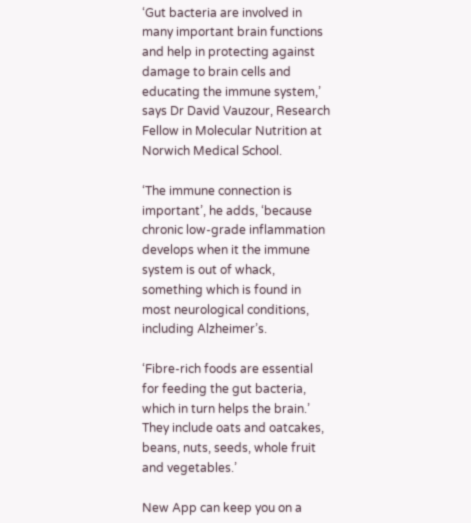‘Gut bacteria are involved in many important brain functions and help in protecting against damage to brain cells and educating the immune system,’ says Dr David Vauzour, Research Fellow in Molecular Nutrition at Norwich Medical School.

‘The immune connection is important’, he adds, ‘because chronic low-grade inflammation develops when it the immune system is out of whack, something which is found in most neurological conditions, including Alzheimer’s.

‘Fibre-rich foods are essential for feeding the gut bacteria, which in turn helps the brain.’ They include oats and oatcakes, beans, nuts, seeds, whole fruit and vegetables.’

New App can keep you on a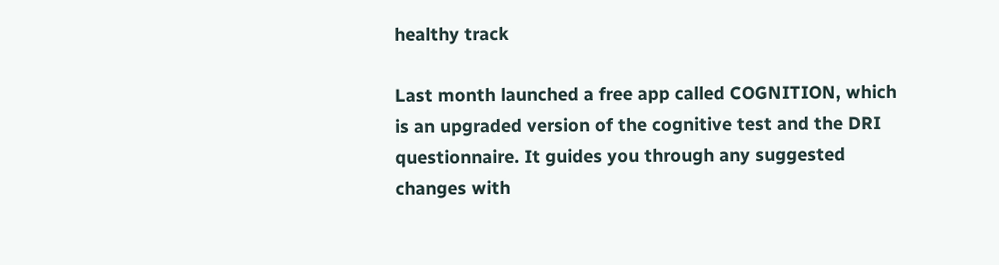healthy track

Last month launched a free app called COGNITION, which is an upgraded version of the cognitive test and the DRI questionnaire. It guides you through any suggested changes with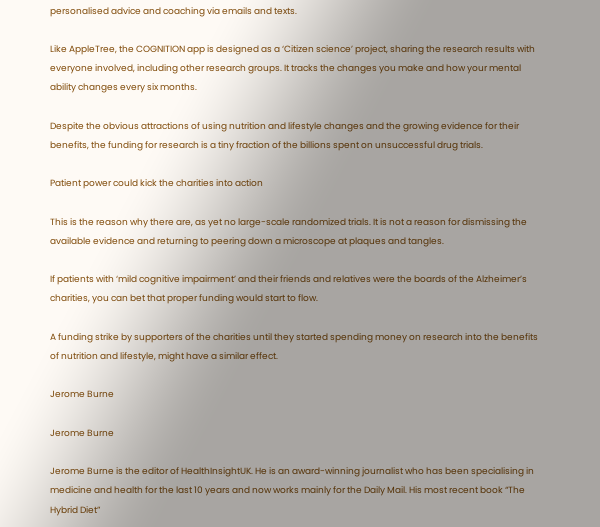personalised advice and coaching via emails and texts.

Like AppleTree, the COGNITION app is designed as a ‘Citizen science’ project, sharing the research results with everyone involved, including other research groups. It tracks the changes you make and how your mental ability changes every six months.

Despite the obvious attractions of using nutrition and lifestyle changes and the growing evidence for their benefits, the funding for research is a tiny fraction of the billions spent on unsuccessful drug trials.

Patient power could kick the charities into action

This is the reason why there are, as yet no large-scale randomized trials. It is not a reason for dismissing the available evidence and returning to peering down a microscope at plaques and tangles.

If patients with ‘mild cognitive impairment’ and their friends and relatives were the boards of the Alzheimer’s charities, you can bet that proper funding would start to flow.

A funding strike by supporters of the charities until they started spending money on research into the benefits of nutrition and lifestyle, might have a similar effect.

Jerome Burne

Jerome Burne

Jerome Burne is the editor of HealthInsightUK. He is an award-winning journalist who has been specialising in medicine and health for the last 10 years and now works mainly for the Daily Mail. His most recent book “The Hybrid Diet”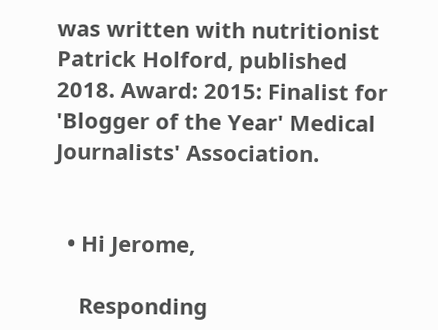was written with nutritionist Patrick Holford, published 2018. Award: 2015: Finalist for 'Blogger of the Year' Medical Journalists' Association.


  • Hi Jerome,

    Responding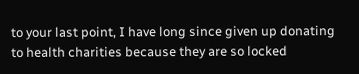to your last point, I have long since given up donating to health charities because they are so locked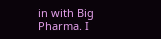in with Big Pharma. I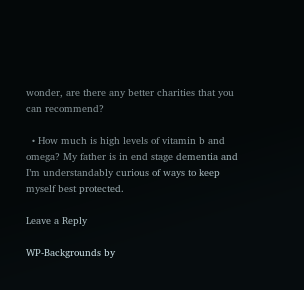wonder, are there any better charities that you can recommend?

  • How much is high levels of vitamin b and omega? My father is in end stage dementia and I’m understandably curious of ways to keep myself best protected.

Leave a Reply

WP-Backgrounds by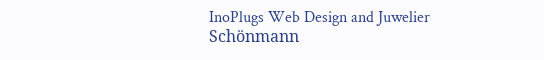InoPlugs Web Design and Juwelier Schönmann